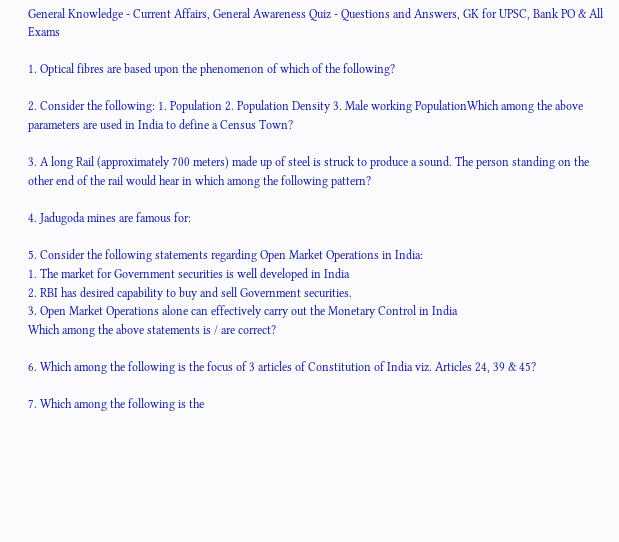General Knowledge - Current Affairs, General Awareness Quiz - Questions and Answers, GK for UPSC, Bank PO & All Exams

1. Optical fibres are based upon the phenomenon of which of the following?

2. Consider the following: 1. Population 2. Population Density 3. Male working PopulationWhich among the above parameters are used in India to define a Census Town?

3. A long Rail (approximately 700 meters) made up of steel is struck to produce a sound. The person standing on the other end of the rail would hear in which among the following pattern?

4. Jadugoda mines are famous for:

5. Consider the following statements regarding Open Market Operations in India:
1. The market for Government securities is well developed in India
2. RBI has desired capability to buy and sell Government securities.
3. Open Market Operations alone can effectively carry out the Monetary Control in India
Which among the above statements is / are correct?

6. Which among the following is the focus of 3 articles of Constitution of India viz. Articles 24, 39 & 45?

7. Which among the following is the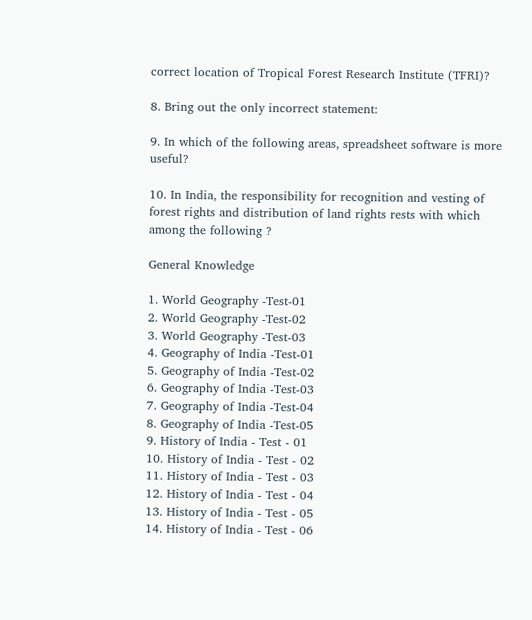correct location of Tropical Forest Research Institute (TFRI)?

8. Bring out the only incorrect statement:

9. In which of the following areas, spreadsheet software is more useful?

10. In India, the responsibility for recognition and vesting of forest rights and distribution of land rights rests with which among the following ?

General Knowledge

1. World Geography -Test-01
2. World Geography -Test-02
3. World Geography -Test-03
4. Geography of India -Test-01
5. Geography of India -Test-02
6. Geography of India -Test-03
7. Geography of India -Test-04
8. Geography of India -Test-05
9. History of India - Test - 01
10. History of India - Test - 02
11. History of India - Test - 03
12. History of India - Test - 04
13. History of India - Test - 05
14. History of India - Test - 06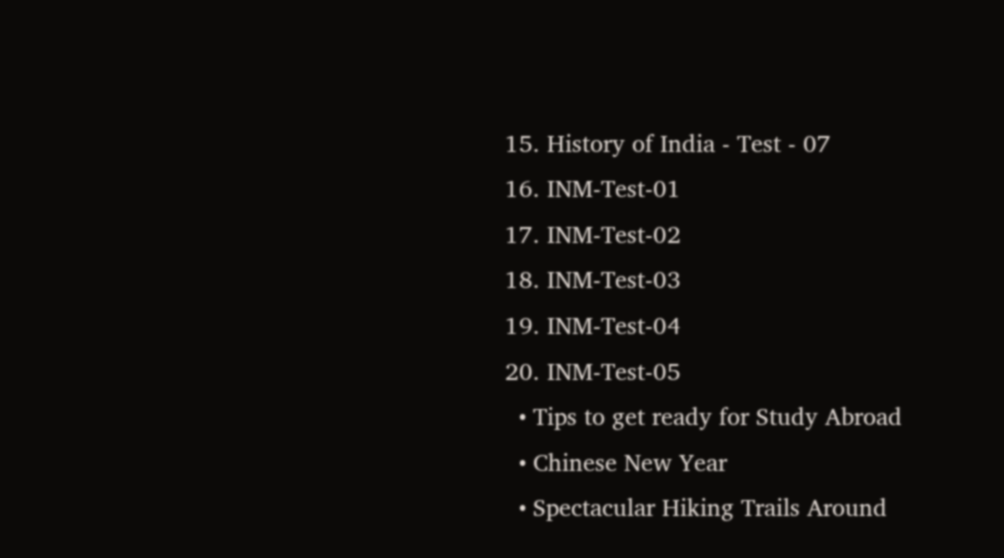15. History of India - Test - 07
16. INM-Test-01
17. INM-Test-02
18. INM-Test-03
19. INM-Test-04
20. INM-Test-05
  • Tips to get ready for Study Abroad
  • Chinese New Year
  • Spectacular Hiking Trails Around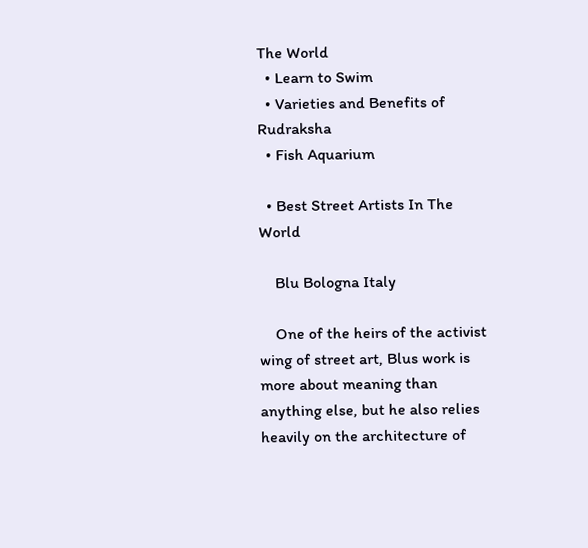The World
  • Learn to Swim
  • Varieties and Benefits of Rudraksha
  • Fish Aquarium

  • Best Street Artists In The World

    Blu Bologna Italy

    One of the heirs of the activist wing of street art, Blus work is more about meaning than anything else, but he also relies heavily on the architecture of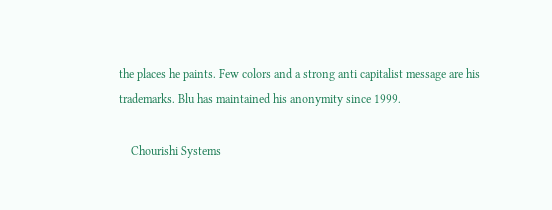the places he paints. Few colors and a strong anti capitalist message are his trademarks. Blu has maintained his anonymity since 1999.

    Chourishi Systems